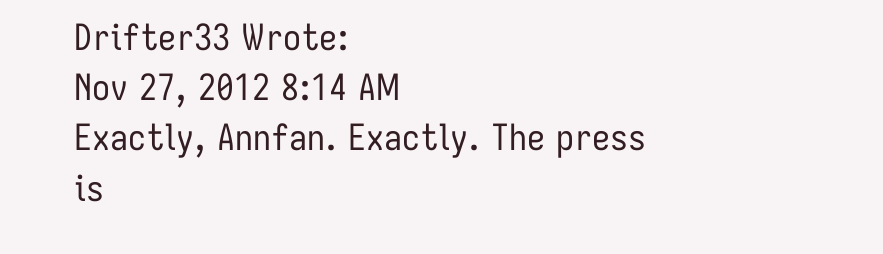Drifter33 Wrote:
Nov 27, 2012 8:14 AM
Exactly, Annfan. Exactly. The press is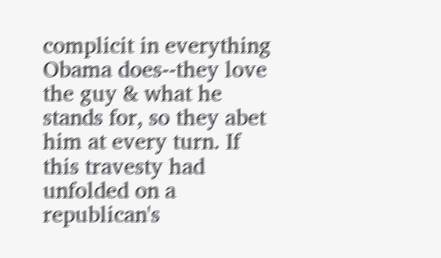complicit in everything Obama does--they love the guy & what he stands for, so they abet him at every turn. If this travesty had unfolded on a republican's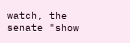watch, the senate "show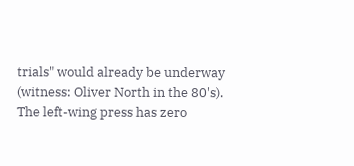trials" would already be underway (witness: Oliver North in the 80's). The left-wing press has zero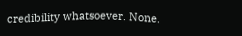credibility whatsoever. None.